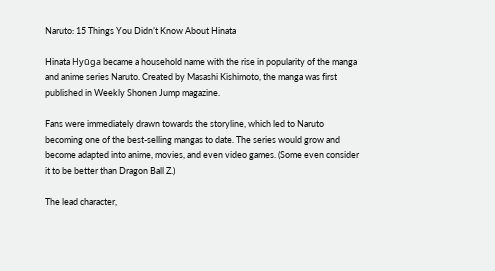Naruto: 15 Things You Didn’t Know About Hinata

Hinata Hyūga became a household name with the rise in popularity of the manga and anime series Naruto. Created by Masashi Kishimoto, the manga was first published in Weekly Shonen Jump magazine.

Fans were immediately drawn towards the storyline, which led to Naruto becoming one of the best-selling mangas to date. The series would grow and become adapted into anime, movies, and even video games. (Some even consider it to be better than Dragon Ball Z.)

The lead character,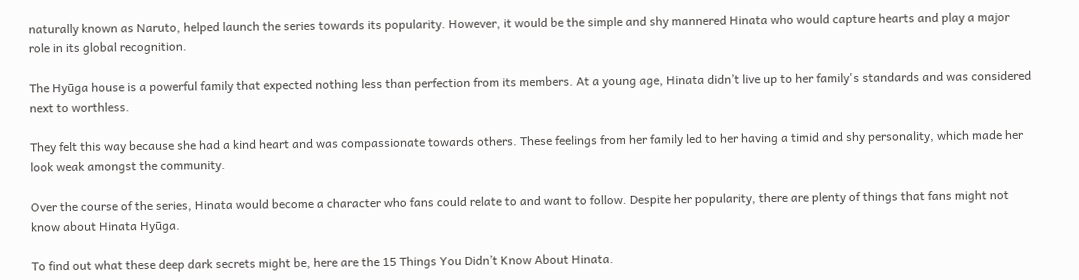naturally known as Naruto, helped launch the series towards its popularity. However, it would be the simple and shy mannered Hinata who would capture hearts and play a major role in its global recognition.

The Hyūga house is a powerful family that expected nothing less than perfection from its members. At a young age, Hinata didn’t live up to her family's standards and was considered next to worthless.

They felt this way because she had a kind heart and was compassionate towards others. These feelings from her family led to her having a timid and shy personality, which made her look weak amongst the community.

Over the course of the series, Hinata would become a character who fans could relate to and want to follow. Despite her popularity, there are plenty of things that fans might not know about Hinata Hyūga.

To find out what these deep dark secrets might be, here are the 15 Things You Didn’t Know About Hinata.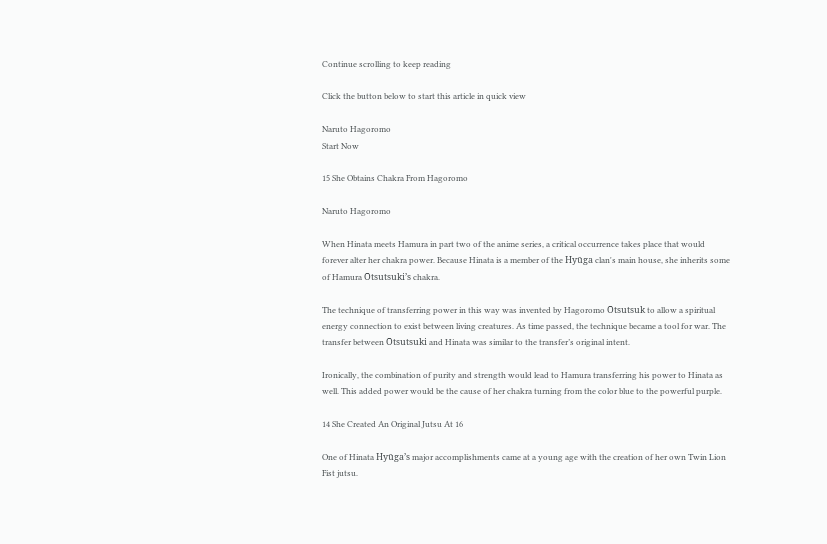Continue scrolling to keep reading

Click the button below to start this article in quick view

Naruto Hagoromo
Start Now

15 She Obtains Chakra From Hagoromo

Naruto Hagoromo

When Hinata meets Hamura in part two of the anime series, a critical occurrence takes place that would forever alter her chakra power. Because Hinata is a member of the Hyūga clan's main house, she inherits some of Hamura Ōtsutsuki’s chakra.

The technique of transferring power in this way was invented by Hagoromo Ōtsutsuk to allow a spiritual energy connection to exist between living creatures. As time passed, the technique became a tool for war. The transfer between Ōtsutsuki and Hinata was similar to the transfer’s original intent.

Ironically, the combination of purity and strength would lead to Hamura transferring his power to Hinata as well. This added power would be the cause of her chakra turning from the color blue to the powerful purple.

14 She Created An Original Jutsu At 16

One of Hinata Hyūga’s major accomplishments came at a young age with the creation of her own Twin Lion Fist jutsu.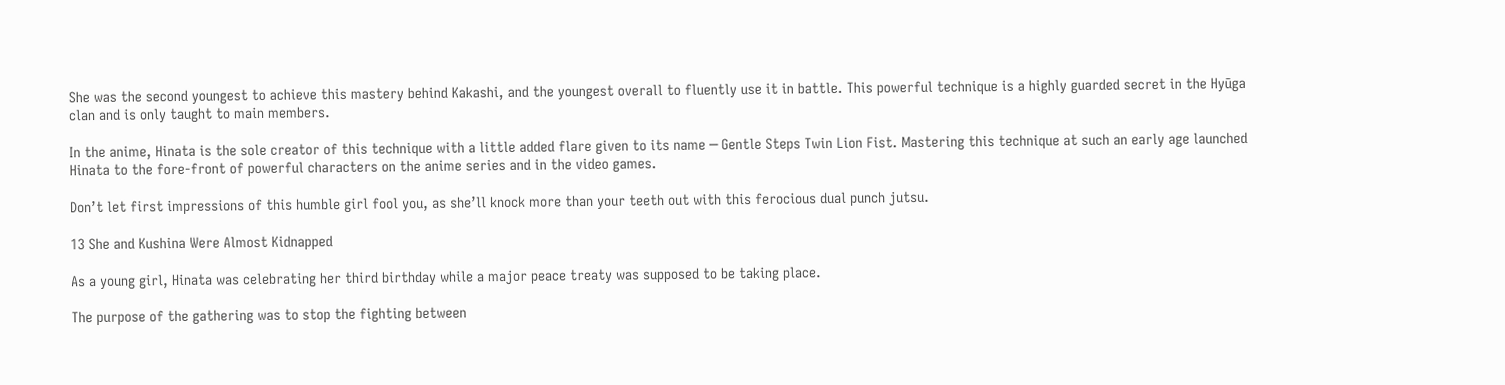She was the second youngest to achieve this mastery behind Kakashi, and the youngest overall to fluently use it in battle. This powerful technique is a highly guarded secret in the Hyūga clan and is only taught to main members.

In the anime, Hinata is the sole creator of this technique with a little added flare given to its name ─ Gentle Steps Twin Lion Fist. Mastering this technique at such an early age launched Hinata to the fore-front of powerful characters on the anime series and in the video games.

Don’t let first impressions of this humble girl fool you, as she’ll knock more than your teeth out with this ferocious dual punch jutsu.

13 She and Kushina Were Almost Kidnapped

As a young girl, Hinata was celebrating her third birthday while a major peace treaty was supposed to be taking place.

The purpose of the gathering was to stop the fighting between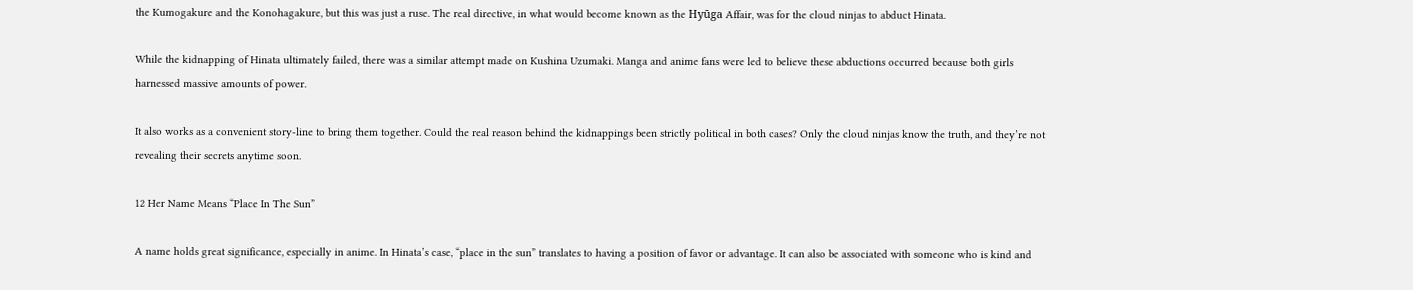the Kumogakure and the Konohagakure, but this was just a ruse. The real directive, in what would become known as the Hyūga Affair, was for the cloud ninjas to abduct Hinata.

While the kidnapping of Hinata ultimately failed, there was a similar attempt made on Kushina Uzumaki. Manga and anime fans were led to believe these abductions occurred because both girls harnessed massive amounts of power.

It also works as a convenient story-line to bring them together. Could the real reason behind the kidnappings been strictly political in both cases? Only the cloud ninjas know the truth, and they’re not revealing their secrets anytime soon.

12 Her Name Means “Place In The Sun”

A name holds great significance, especially in anime. In Hinata’s case, “place in the sun” translates to having a position of favor or advantage. It can also be associated with someone who is kind and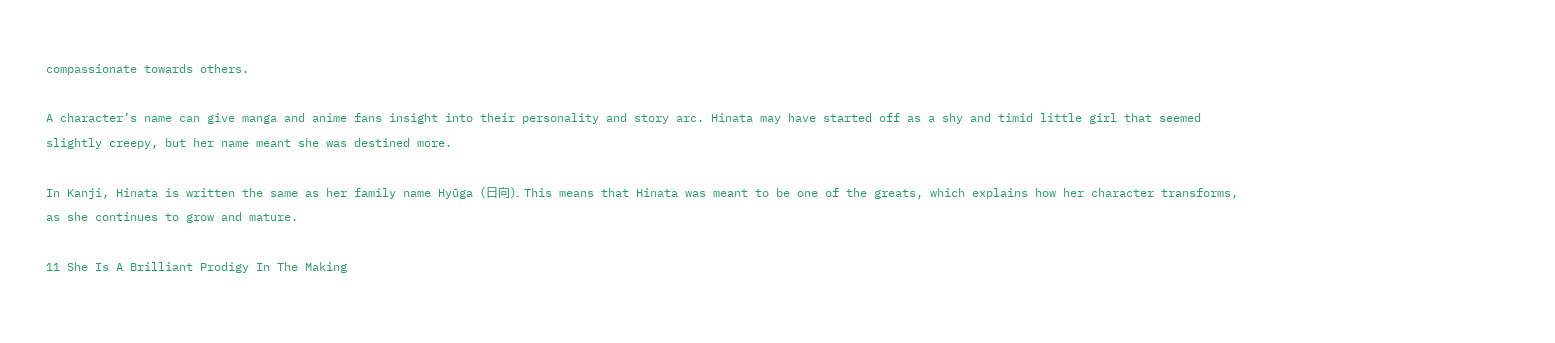compassionate towards others.

A character’s name can give manga and anime fans insight into their personality and story arc. Hinata may have started off as a shy and timid little girl that seemed slightly creepy, but her name meant she was destined more.

In Kanji, Hinata is written the same as her family name Hyūga (日向). This means that Hinata was meant to be one of the greats, which explains how her character transforms, as she continues to grow and mature.

11 She Is A Brilliant Prodigy In The Making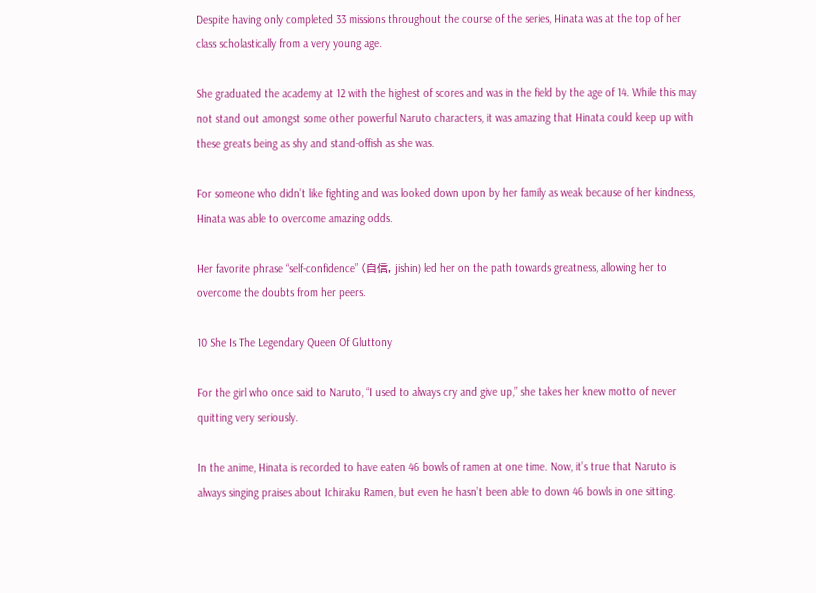Despite having only completed 33 missions throughout the course of the series, Hinata was at the top of her class scholastically from a very young age.

She graduated the academy at 12 with the highest of scores and was in the field by the age of 14. While this may not stand out amongst some other powerful Naruto characters, it was amazing that Hinata could keep up with these greats being as shy and stand-offish as she was.

For someone who didn’t like fighting and was looked down upon by her family as weak because of her kindness, Hinata was able to overcome amazing odds.

Her favorite phrase “self-confidence” (自信, jishin) led her on the path towards greatness, allowing her to overcome the doubts from her peers.

10 She Is The Legendary Queen Of Gluttony

For the girl who once said to Naruto, “I used to always cry and give up,” she takes her knew motto of never quitting very seriously.

In the anime, Hinata is recorded to have eaten 46 bowls of ramen at one time. Now, it’s true that Naruto is always singing praises about Ichiraku Ramen, but even he hasn’t been able to down 46 bowls in one sitting.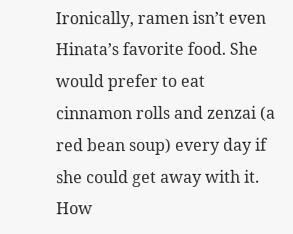Ironically, ramen isn’t even Hinata’s favorite food. She would prefer to eat cinnamon rolls and zenzai (a red bean soup) every day if she could get away with it. How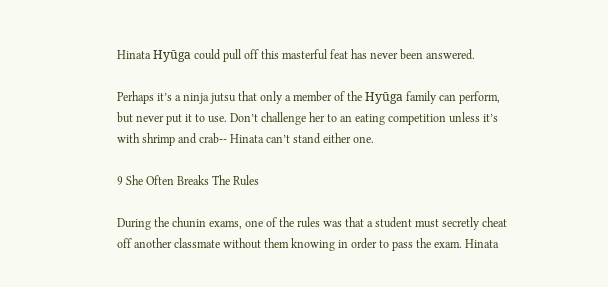Hinata Hyūga could pull off this masterful feat has never been answered.

Perhaps it’s a ninja jutsu that only a member of the Hyūga family can perform, but never put it to use. Don’t challenge her to an eating competition unless it’s with shrimp and crab-- Hinata can’t stand either one.

9 She Often Breaks The Rules

During the chunin exams, one of the rules was that a student must secretly cheat off another classmate without them knowing in order to pass the exam. Hinata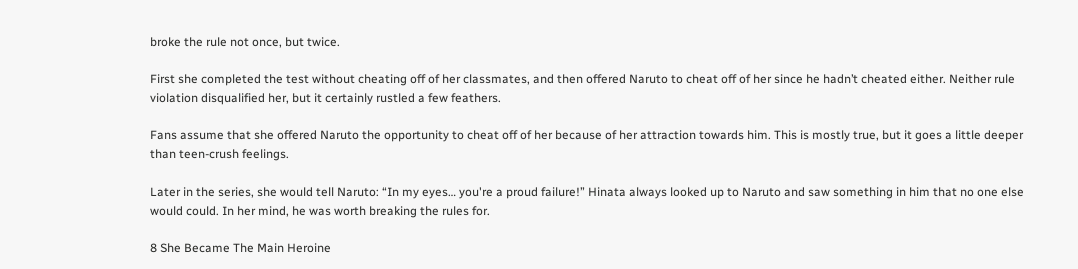broke the rule not once, but twice.

First she completed the test without cheating off of her classmates, and then offered Naruto to cheat off of her since he hadn’t cheated either. Neither rule violation disqualified her, but it certainly rustled a few feathers.

Fans assume that she offered Naruto the opportunity to cheat off of her because of her attraction towards him. This is mostly true, but it goes a little deeper than teen-crush feelings.

Later in the series, she would tell Naruto: “In my eyes… you're a proud failure!” Hinata always looked up to Naruto and saw something in him that no one else would could. In her mind, he was worth breaking the rules for.

8 She Became The Main Heroine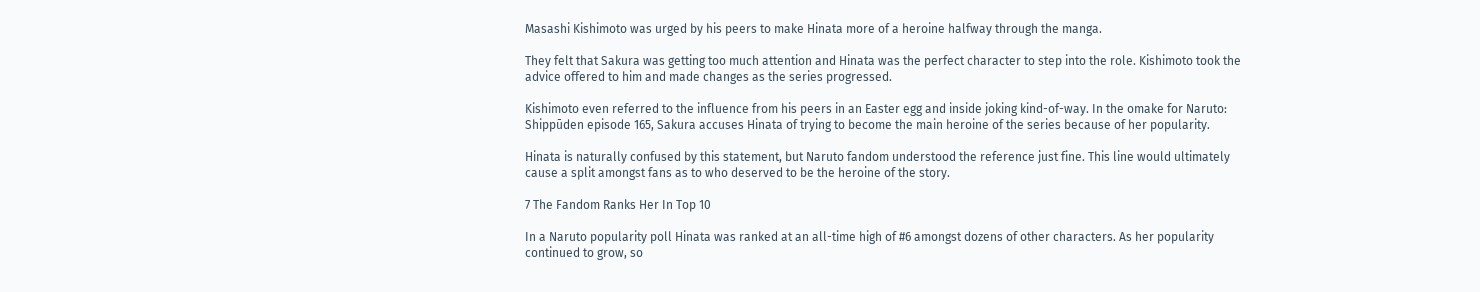Masashi Kishimoto was urged by his peers to make Hinata more of a heroine halfway through the manga.

They felt that Sakura was getting too much attention and Hinata was the perfect character to step into the role. Kishimoto took the advice offered to him and made changes as the series progressed.

Kishimoto even referred to the influence from his peers in an Easter egg and inside joking kind-of-way. In the omake for Naruto: Shippūden episode 165, Sakura accuses Hinata of trying to become the main heroine of the series because of her popularity.

Hinata is naturally confused by this statement, but Naruto fandom understood the reference just fine. This line would ultimately cause a split amongst fans as to who deserved to be the heroine of the story.

7 The Fandom Ranks Her In Top 10

In a Naruto popularity poll Hinata was ranked at an all-time high of #6 amongst dozens of other characters. As her popularity continued to grow, so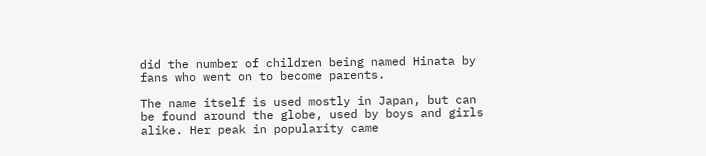did the number of children being named Hinata by fans who went on to become parents.

The name itself is used mostly in Japan, but can be found around the globe, used by boys and girls alike. Her peak in popularity came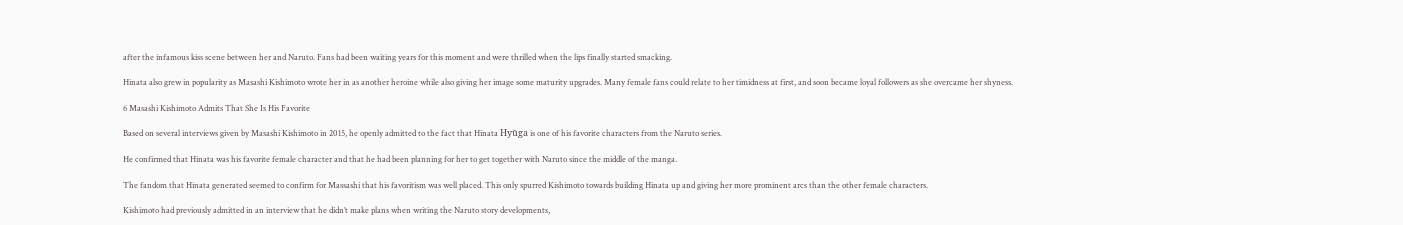after the infamous kiss scene between her and Naruto. Fans had been waiting years for this moment and were thrilled when the lips finally started smacking.

Hinata also grew in popularity as Masashi Kishimoto wrote her in as another heroine while also giving her image some maturity upgrades. Many female fans could relate to her timidness at first, and soon became loyal followers as she overcame her shyness.

6 Masashi Kishimoto Admits That She Is His Favorite

Based on several interviews given by Masashi Kishimoto in 2015, he openly admitted to the fact that Hinata Hyūga is one of his favorite characters from the Naruto series.

He confirmed that Hinata was his favorite female character and that he had been planning for her to get together with Naruto since the middle of the manga.

The fandom that Hinata generated seemed to confirm for Massashi that his favoritism was well placed. This only spurred Kishimoto towards building Hinata up and giving her more prominent arcs than the other female characters.

Kishimoto had previously admitted in an interview that he didn’t make plans when writing the Naruto story developments,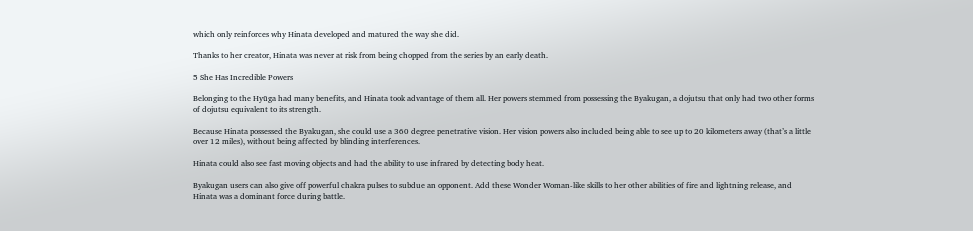which only reinforces why Hinata developed and matured the way she did.

Thanks to her creator, Hinata was never at risk from being chopped from the series by an early death.

5 She Has Incredible Powers

Belonging to the Hyūga had many benefits, and Hinata took advantage of them all. Her powers stemmed from possessing the Byakugan, a dojutsu that only had two other forms of dojutsu equivalent to its strength.

Because Hinata possessed the Byakugan, she could use a 360 degree penetrative vision. Her vision powers also included being able to see up to 20 kilometers away (that’s a little over 12 miles), without being affected by blinding interferences.

Hinata could also see fast moving objects and had the ability to use infrared by detecting body heat.

Byakugan users can also give off powerful chakra pulses to subdue an opponent. Add these Wonder Woman-like skills to her other abilities of fire and lightning release, and Hinata was a dominant force during battle.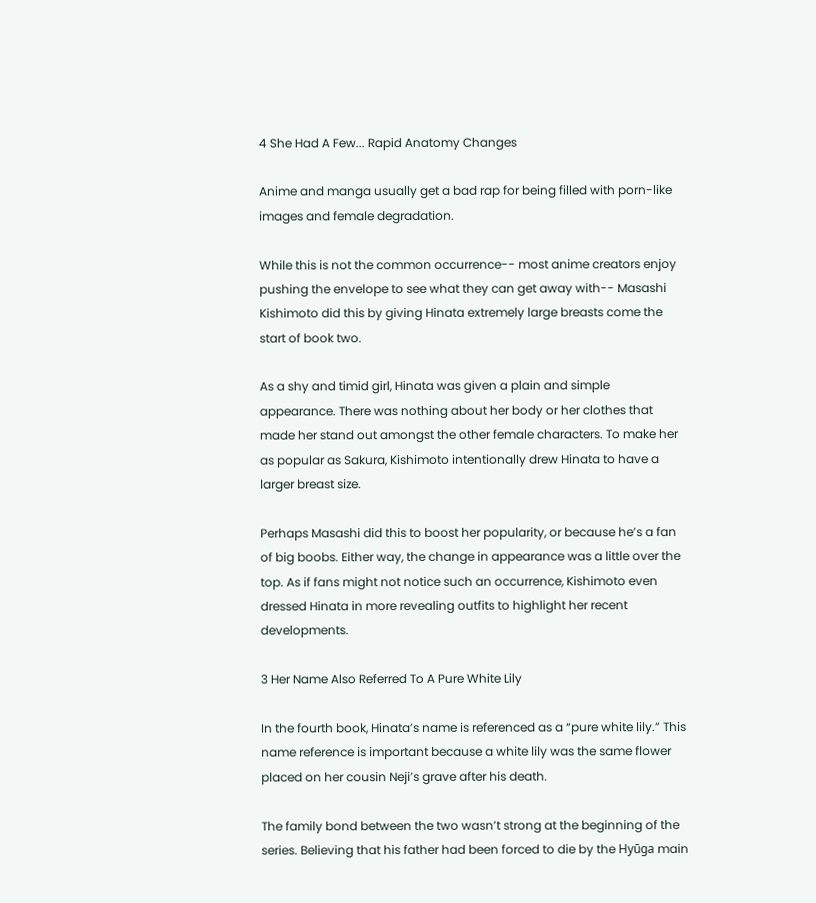4 She Had A Few... Rapid Anatomy Changes

Anime and manga usually get a bad rap for being filled with porn-like images and female degradation.

While this is not the common occurrence-- most anime creators enjoy pushing the envelope to see what they can get away with-- Masashi Kishimoto did this by giving Hinata extremely large breasts come the start of book two.

As a shy and timid girl, Hinata was given a plain and simple appearance. There was nothing about her body or her clothes that made her stand out amongst the other female characters. To make her as popular as Sakura, Kishimoto intentionally drew Hinata to have a larger breast size.

Perhaps Masashi did this to boost her popularity, or because he’s a fan of big boobs. Either way, the change in appearance was a little over the top. As if fans might not notice such an occurrence, Kishimoto even dressed Hinata in more revealing outfits to highlight her recent developments.

3 Her Name Also Referred To A Pure White Lily

In the fourth book, Hinata’s name is referenced as a “pure white lily.” This name reference is important because a white lily was the same flower placed on her cousin Neji’s grave after his death.

The family bond between the two wasn’t strong at the beginning of the series. Believing that his father had been forced to die by the Hyūga main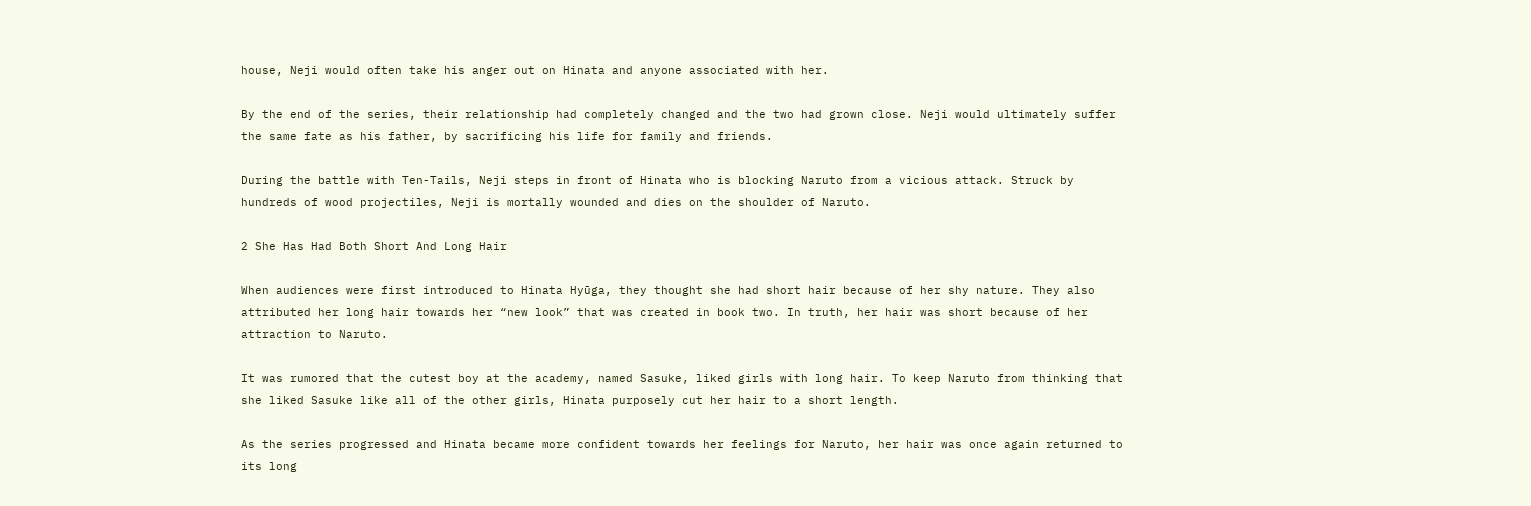house, Neji would often take his anger out on Hinata and anyone associated with her.

By the end of the series, their relationship had completely changed and the two had grown close. Neji would ultimately suffer the same fate as his father, by sacrificing his life for family and friends.

During the battle with Ten-Tails, Neji steps in front of Hinata who is blocking Naruto from a vicious attack. Struck by hundreds of wood projectiles, Neji is mortally wounded and dies on the shoulder of Naruto.

2 She Has Had Both Short And Long Hair

When audiences were first introduced to Hinata Hyūga, they thought she had short hair because of her shy nature. They also attributed her long hair towards her “new look” that was created in book two. In truth, her hair was short because of her attraction to Naruto.

It was rumored that the cutest boy at the academy, named Sasuke, liked girls with long hair. To keep Naruto from thinking that she liked Sasuke like all of the other girls, Hinata purposely cut her hair to a short length.

As the series progressed and Hinata became more confident towards her feelings for Naruto, her hair was once again returned to its long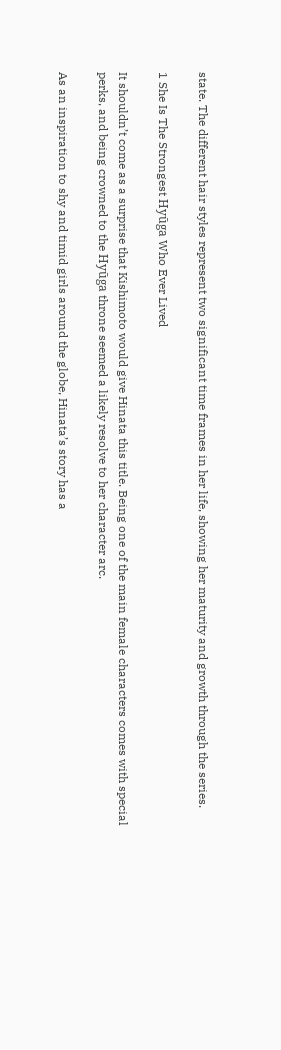state. The different hair styles represent two significant time frames in her life, showing her maturity and growth through the series.

1 She Is The Strongest Hyūga Who Ever Lived

It shouldn’t come as a surprise that Kishimoto would give Hinata this title. Being one of the main female characters comes with special perks, and being crowned to the Hyūga throne seemed a likely resolve to her character arc.

As an inspiration to shy and timid girls around the globe, Hinata’s story has a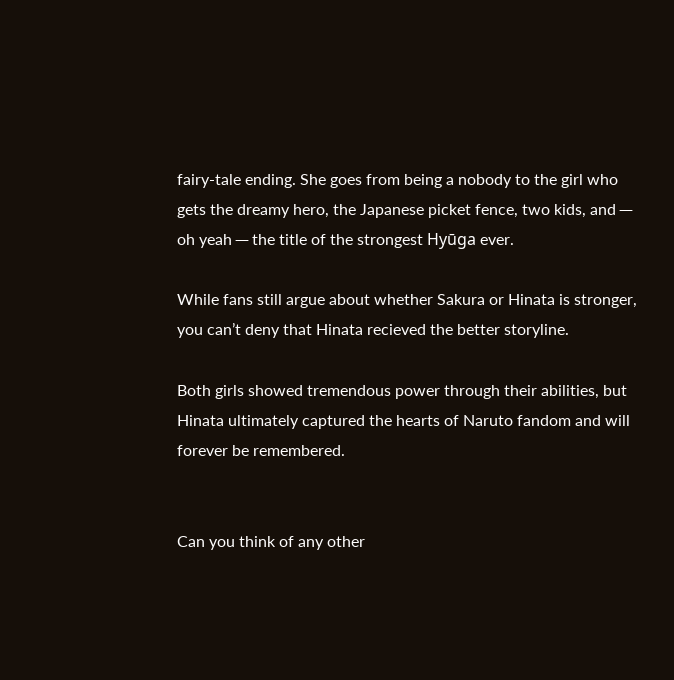fairy-tale ending. She goes from being a nobody to the girl who gets the dreamy hero, the Japanese picket fence, two kids, and ─ oh yeah ─ the title of the strongest Hyūga ever.

While fans still argue about whether Sakura or Hinata is stronger, you can’t deny that Hinata recieved the better storyline.

Both girls showed tremendous power through their abilities, but Hinata ultimately captured the hearts of Naruto fandom and will forever be remembered.


Can you think of any other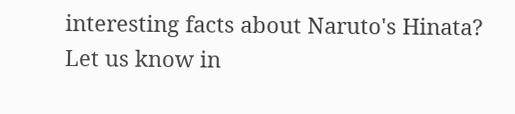interesting facts about Naruto's Hinata? Let us know in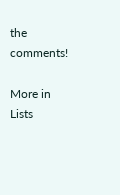the comments!

More in Lists